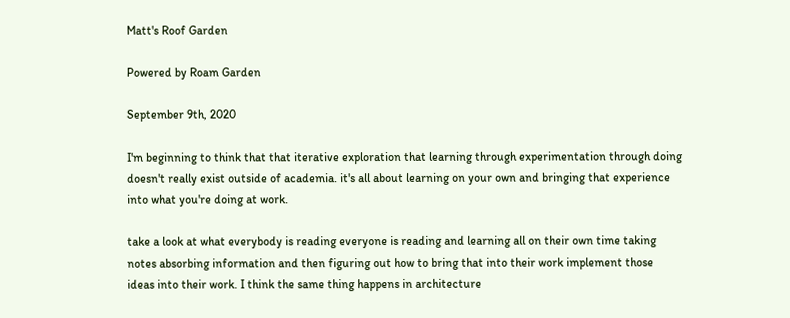Matt's Roof Garden

Powered by Roam Garden

September 9th, 2020

I'm beginning to think that that iterative exploration that learning through experimentation through doing doesn't really exist outside of academia. it's all about learning on your own and bringing that experience into what you're doing at work.

take a look at what everybody is reading everyone is reading and learning all on their own time taking notes absorbing information and then figuring out how to bring that into their work implement those ideas into their work. I think the same thing happens in architecture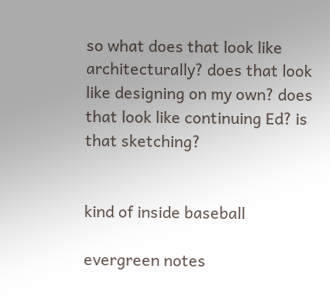so what does that look like architecturally? does that look like designing on my own? does that look like continuing Ed? is that sketching?


kind of inside baseball

evergreen notes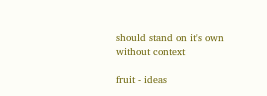should stand on it's own without context

fruit - ideas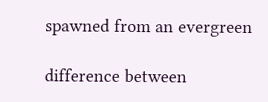spawned from an evergreen

difference between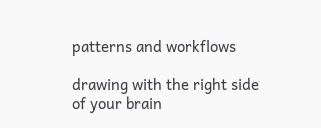patterns and workflows

drawing with the right side of your brain